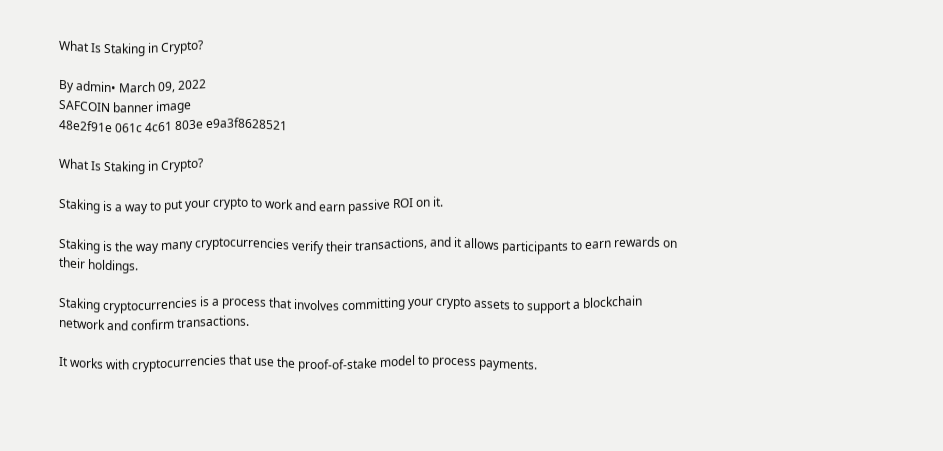What Is Staking in Crypto?

By admin• March 09, 2022
SAFCOIN banner image
48e2f91e 061c 4c61 803e e9a3f8628521

What Is Staking in Crypto?

Staking is a way to put your crypto to work and earn passive ROI on it.

Staking is the way many cryptocurrencies verify their transactions, and it allows participants to earn rewards on their holdings.

Staking cryptocurrencies is a process that involves committing your crypto assets to support a blockchain network and confirm transactions.

It works with cryptocurrencies that use the proof-of-stake model to process payments.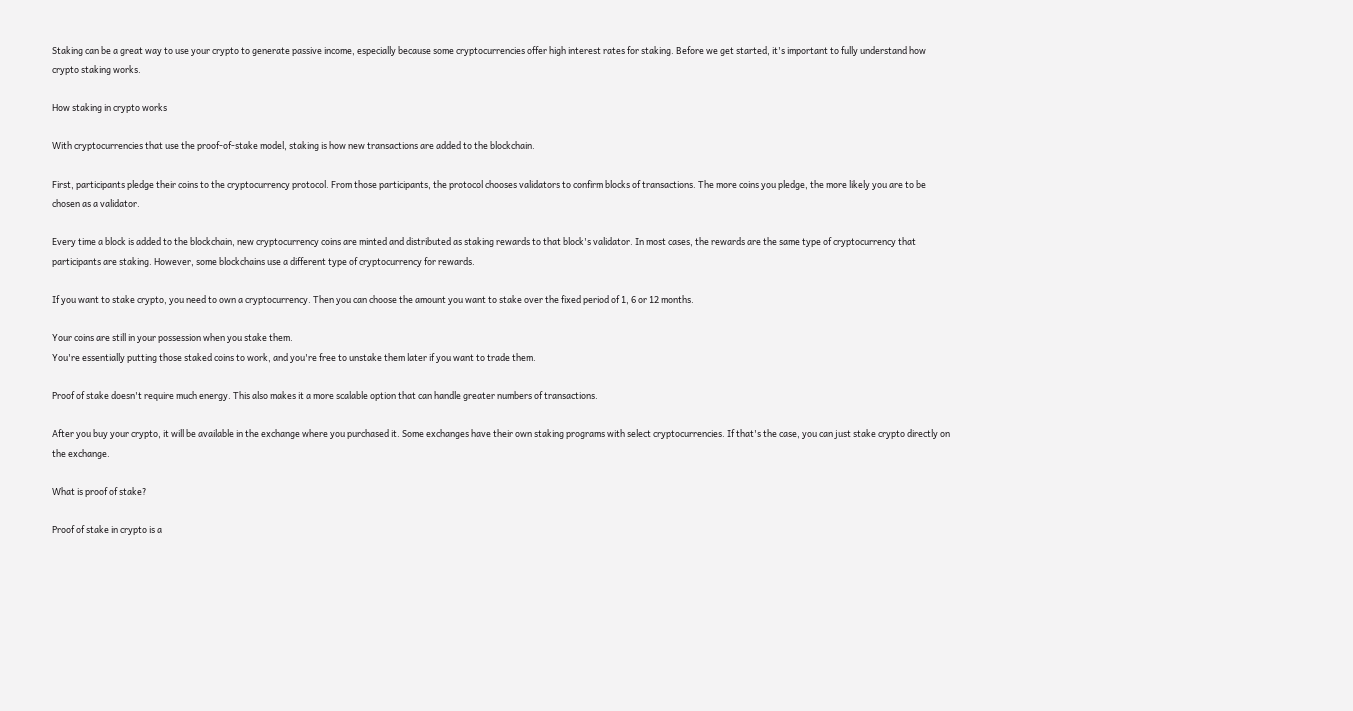Staking can be a great way to use your crypto to generate passive income, especially because some cryptocurrencies offer high interest rates for staking. Before we get started, it's important to fully understand how crypto staking works.

How staking in crypto works

With cryptocurrencies that use the proof-of-stake model, staking is how new transactions are added to the blockchain.

First, participants pledge their coins to the cryptocurrency protocol. From those participants, the protocol chooses validators to confirm blocks of transactions. The more coins you pledge, the more likely you are to be chosen as a validator.

Every time a block is added to the blockchain, new cryptocurrency coins are minted and distributed as staking rewards to that block's validator. In most cases, the rewards are the same type of cryptocurrency that participants are staking. However, some blockchains use a different type of cryptocurrency for rewards.

If you want to stake crypto, you need to own a cryptocurrency. Then you can choose the amount you want to stake over the fixed period of 1, 6 or 12 months.

Your coins are still in your possession when you stake them.
You're essentially putting those staked coins to work, and you're free to unstake them later if you want to trade them.

Proof of stake doesn't require much energy. This also makes it a more scalable option that can handle greater numbers of transactions.

After you buy your crypto, it will be available in the exchange where you purchased it. Some exchanges have their own staking programs with select cryptocurrencies. If that's the case, you can just stake crypto directly on the exchange.

What is proof of stake?

Proof of stake in crypto is a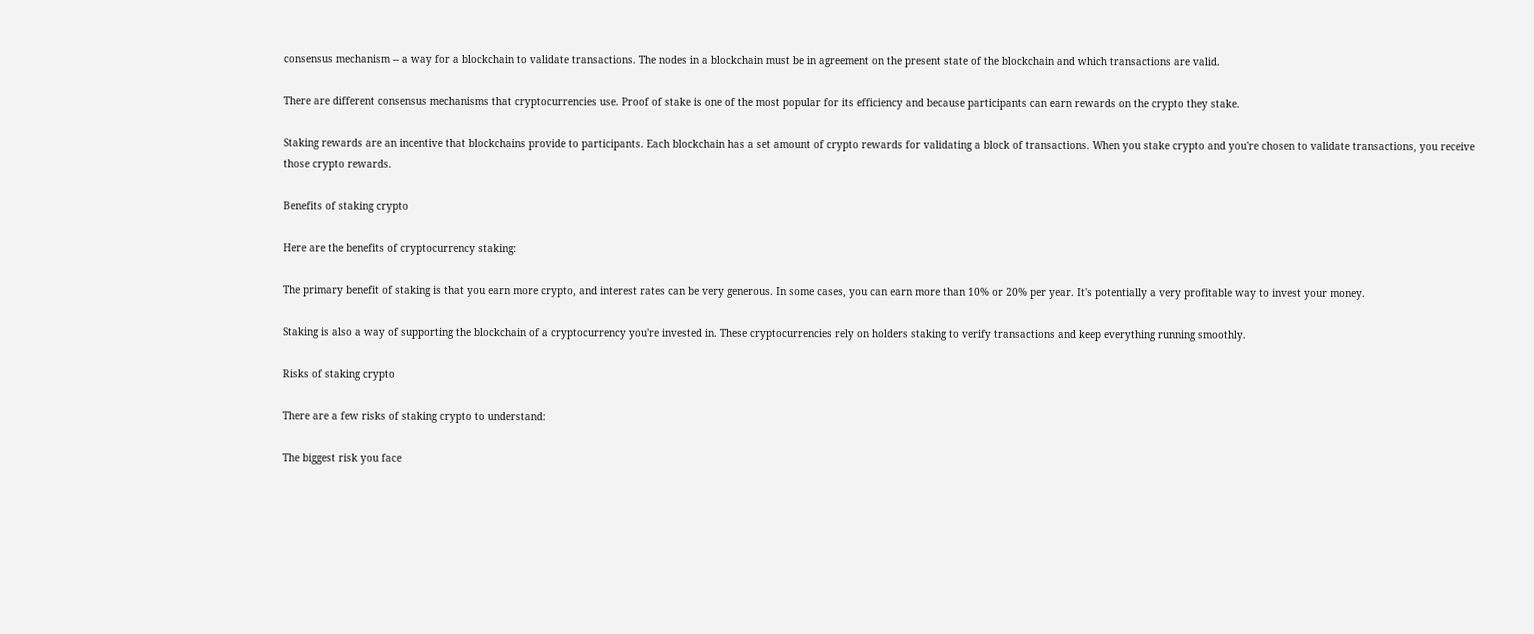consensus mechanism -- a way for a blockchain to validate transactions. The nodes in a blockchain must be in agreement on the present state of the blockchain and which transactions are valid.

There are different consensus mechanisms that cryptocurrencies use. Proof of stake is one of the most popular for its efficiency and because participants can earn rewards on the crypto they stake.

Staking rewards are an incentive that blockchains provide to participants. Each blockchain has a set amount of crypto rewards for validating a block of transactions. When you stake crypto and you're chosen to validate transactions, you receive those crypto rewards.

Benefits of staking crypto

Here are the benefits of cryptocurrency staking:

The primary benefit of staking is that you earn more crypto, and interest rates can be very generous. In some cases, you can earn more than 10% or 20% per year. It's potentially a very profitable way to invest your money.

Staking is also a way of supporting the blockchain of a cryptocurrency you're invested in. These cryptocurrencies rely on holders staking to verify transactions and keep everything running smoothly.

Risks of staking crypto

There are a few risks of staking crypto to understand:

The biggest risk you face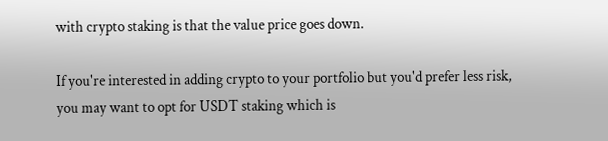with crypto staking is that the value price goes down.

If you're interested in adding crypto to your portfolio but you'd prefer less risk, you may want to opt for USDT staking which is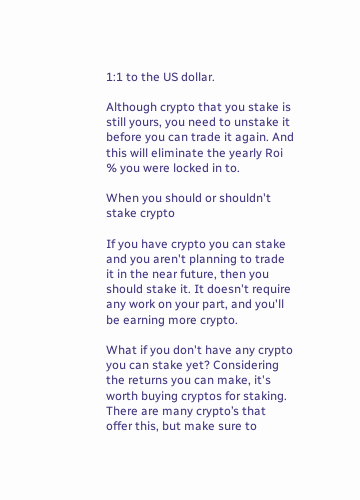1:1 to the US dollar.

Although crypto that you stake is still yours, you need to unstake it before you can trade it again. And this will eliminate the yearly Roi % you were locked in to.

When you should or shouldn't stake crypto

If you have crypto you can stake and you aren't planning to trade it in the near future, then you should stake it. It doesn't require any work on your part, and you'll be earning more crypto.

What if you don't have any crypto you can stake yet? Considering the returns you can make, it's worth buying cryptos for staking. There are many crypto’s that offer this, but make sure to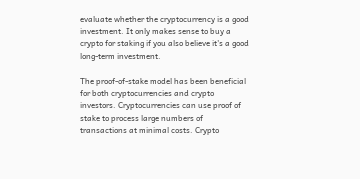evaluate whether the cryptocurrency is a good investment. It only makes sense to buy a crypto for staking if you also believe it's a good long-term investment.

The proof-of-stake model has been beneficial for both cryptocurrencies and crypto investors. Cryptocurrencies can use proof of stake to process large numbers of transactions at minimal costs. Crypto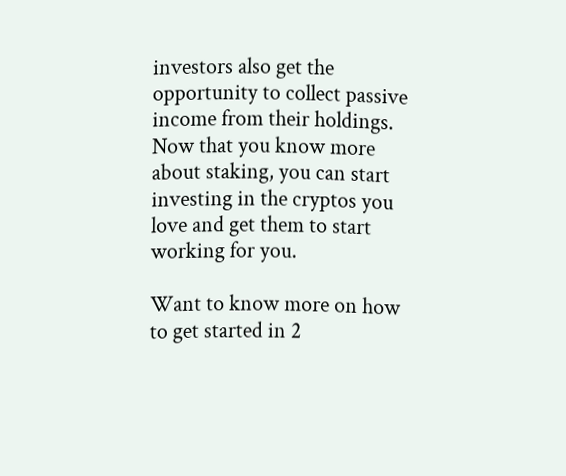investors also get the opportunity to collect passive income from their holdings. Now that you know more about staking, you can start investing in the cryptos you love and get them to start working for you.

Want to know more on how to get started in 2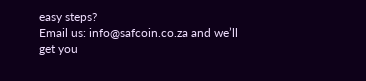easy steps?
Email us: info@safcoin.co.za and we’ll get you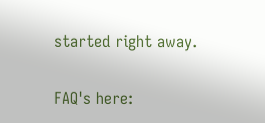started right away.

FAQ's here: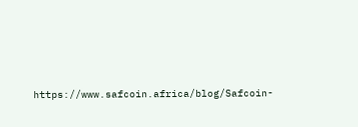https://www.safcoin.africa/blog/Safcoin-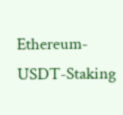Ethereum-USDT-Staking